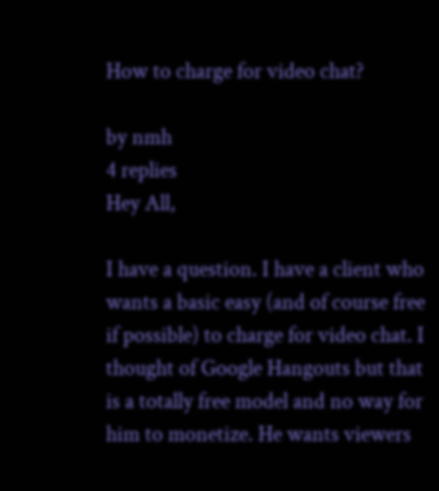How to charge for video chat?

by nmh
4 replies
Hey All,

I have a question. I have a client who wants a basic easy (and of course free if possible) to charge for video chat. I thought of Google Hangouts but that is a totally free model and no way for him to monetize. He wants viewers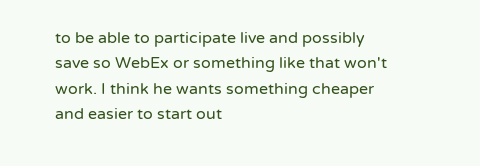to be able to participate live and possibly save so WebEx or something like that won't work. I think he wants something cheaper and easier to start out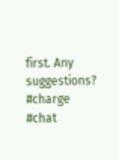first. Any suggestions?
#charge #chat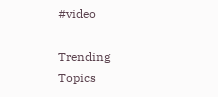#video

Trending Topics